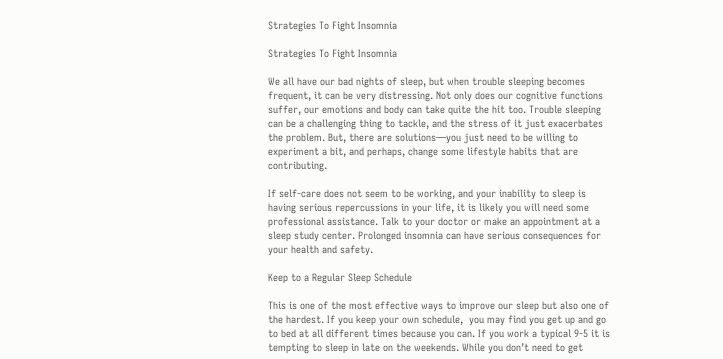Strategies To Fight Insomnia

Strategies To Fight Insomnia

We all have our bad nights of sleep, but when trouble sleeping becomes frequent, it can be very distressing. Not only does our cognitive functions suffer, our emotions and body can take quite the hit too. Trouble sleeping can be a challenging thing to tackle, and the stress of it just exacerbates the problem. But, there are solutions—you just need to be willing to experiment a bit, and perhaps, change some lifestyle habits that are contributing.

If self-care does not seem to be working, and your inability to sleep is having serious repercussions in your life, it is likely you will need some professional assistance. Talk to your doctor or make an appointment at a sleep study center. Prolonged insomnia can have serious consequences for your health and safety.

Keep to a Regular Sleep Schedule

This is one of the most effective ways to improve our sleep but also one of the hardest. If you keep your own schedule,  you may find you get up and go to bed at all different times because you can. If you work a typical 9-5 it is tempting to sleep in late on the weekends. While you don’t need to get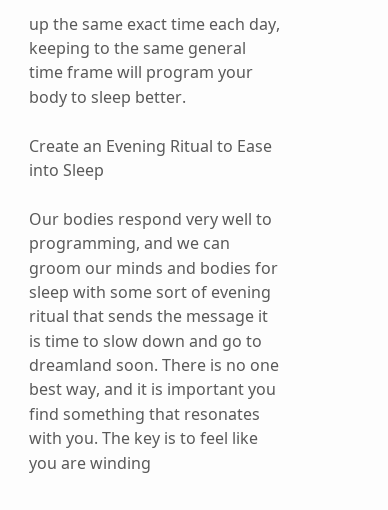up the same exact time each day, keeping to the same general time frame will program your body to sleep better.

Create an Evening Ritual to Ease into Sleep

Our bodies respond very well to programming, and we can groom our minds and bodies for sleep with some sort of evening ritual that sends the message it is time to slow down and go to dreamland soon. There is no one best way, and it is important you find something that resonates with you. The key is to feel like you are winding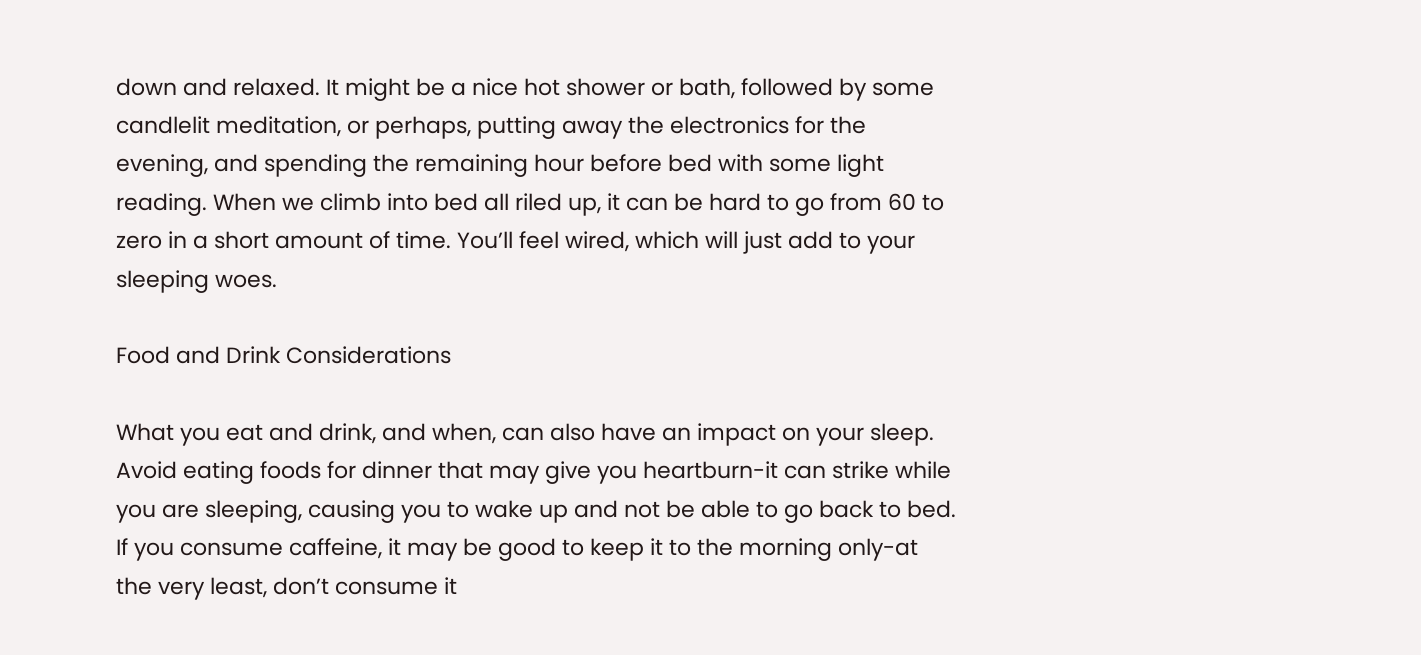down and relaxed. It might be a nice hot shower or bath, followed by some candlelit meditation, or perhaps, putting away the electronics for the evening, and spending the remaining hour before bed with some light reading. When we climb into bed all riled up, it can be hard to go from 60 to zero in a short amount of time. You’ll feel wired, which will just add to your sleeping woes.

Food and Drink Considerations

What you eat and drink, and when, can also have an impact on your sleep. Avoid eating foods for dinner that may give you heartburn-it can strike while you are sleeping, causing you to wake up and not be able to go back to bed. If you consume caffeine, it may be good to keep it to the morning only-at the very least, don’t consume it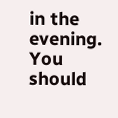in the evening. You should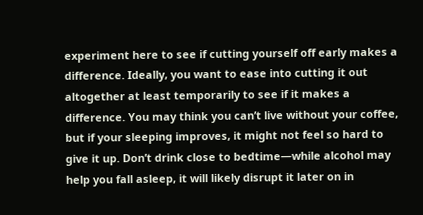experiment here to see if cutting yourself off early makes a difference. Ideally, you want to ease into cutting it out altogether at least temporarily to see if it makes a difference. You may think you can’t live without your coffee, but if your sleeping improves, it might not feel so hard to give it up. Don’t drink close to bedtime—while alcohol may help you fall asleep, it will likely disrupt it later on in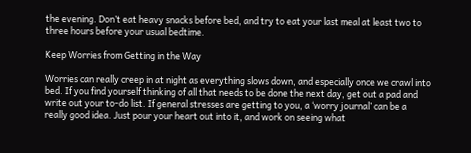the evening. Don’t eat heavy snacks before bed, and try to eat your last meal at least two to three hours before your usual bedtime.

Keep Worries from Getting in the Way

Worries can really creep in at night as everything slows down, and especially once we crawl into bed. If you find yourself thinking of all that needs to be done the next day, get out a pad and write out your to-do list. If general stresses are getting to you, a ‘worry journal’ can be a really good idea. Just pour your heart out into it, and work on seeing what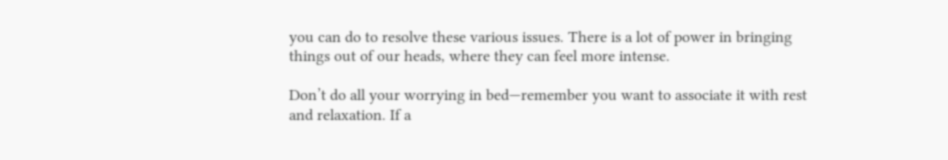you can do to resolve these various issues. There is a lot of power in bringing things out of our heads, where they can feel more intense.

Don’t do all your worrying in bed—remember you want to associate it with rest and relaxation. If a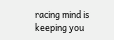racing mind is keeping you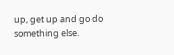up, get up and go do something else.